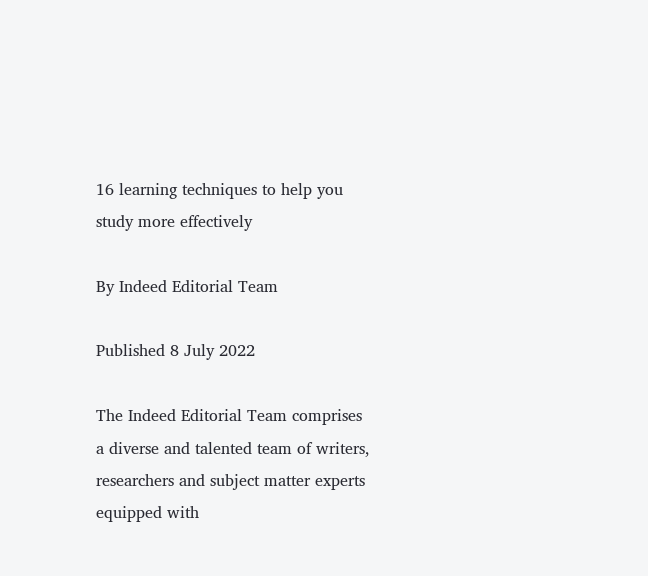16 learning techniques to help you study more effectively

By Indeed Editorial Team

Published 8 July 2022

The Indeed Editorial Team comprises a diverse and talented team of writers, researchers and subject matter experts equipped with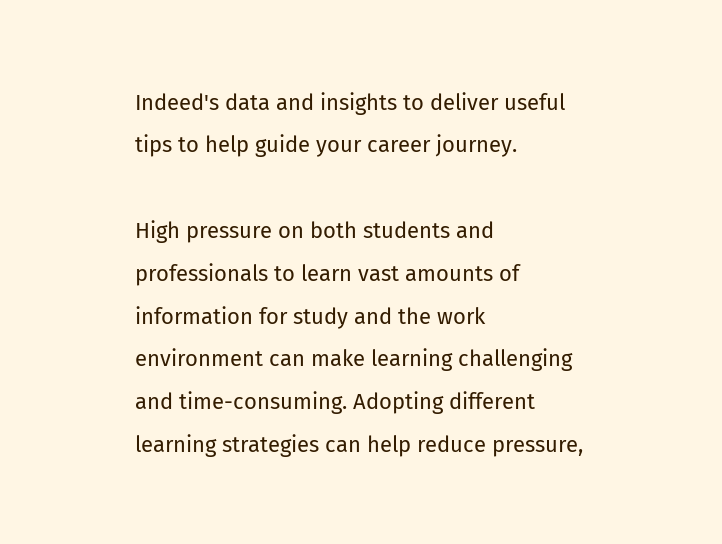Indeed's data and insights to deliver useful tips to help guide your career journey.

High pressure on both students and professionals to learn vast amounts of information for study and the work environment can make learning challenging and time-consuming. Adopting different learning strategies can help reduce pressure,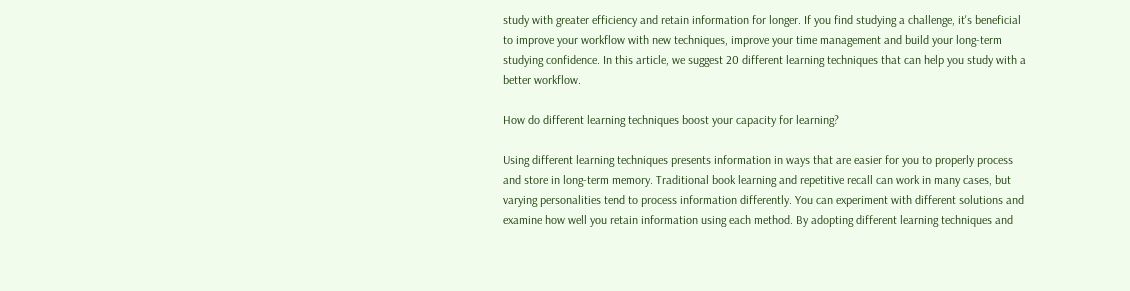study with greater efficiency and retain information for longer. If you find studying a challenge, it's beneficial to improve your workflow with new techniques, improve your time management and build your long-term studying confidence. In this article, we suggest 20 different learning techniques that can help you study with a better workflow.

How do different learning techniques boost your capacity for learning?

Using different learning techniques presents information in ways that are easier for you to properly process and store in long-term memory. Traditional book learning and repetitive recall can work in many cases, but varying personalities tend to process information differently. You can experiment with different solutions and examine how well you retain information using each method. By adopting different learning techniques and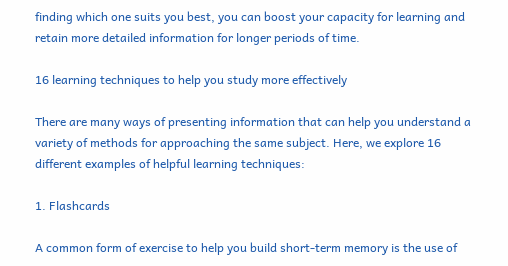finding which one suits you best, you can boost your capacity for learning and retain more detailed information for longer periods of time.

16 learning techniques to help you study more effectively

There are many ways of presenting information that can help you understand a variety of methods for approaching the same subject. Here, we explore 16 different examples of helpful learning techniques:

1. Flashcards

A common form of exercise to help you build short-term memory is the use of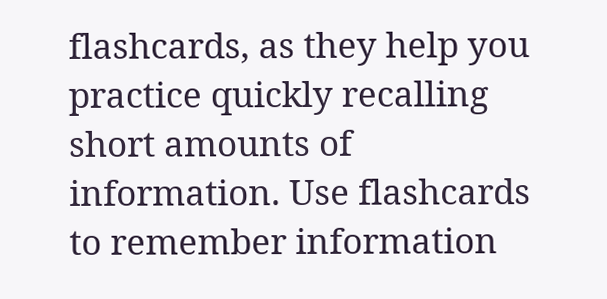flashcards, as they help you practice quickly recalling short amounts of information. Use flashcards to remember information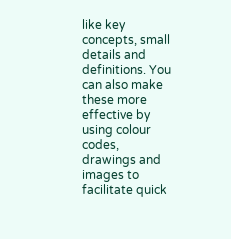like key concepts, small details and definitions. You can also make these more effective by using colour codes, drawings and images to facilitate quick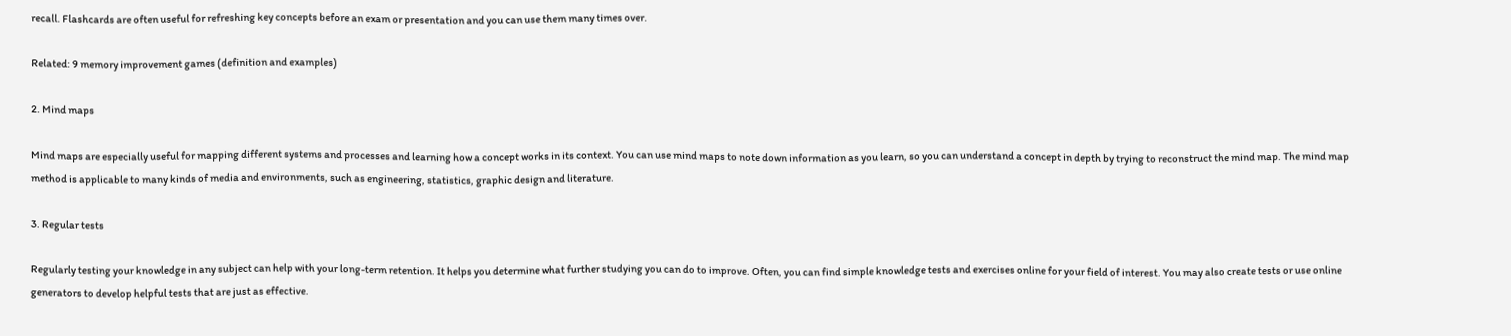recall. Flashcards are often useful for refreshing key concepts before an exam or presentation and you can use them many times over.

Related: 9 memory improvement games (definition and examples)

2. Mind maps

Mind maps are especially useful for mapping different systems and processes and learning how a concept works in its context. You can use mind maps to note down information as you learn, so you can understand a concept in depth by trying to reconstruct the mind map. The mind map method is applicable to many kinds of media and environments, such as engineering, statistics, graphic design and literature.

3. Regular tests

Regularly testing your knowledge in any subject can help with your long-term retention. It helps you determine what further studying you can do to improve. Often, you can find simple knowledge tests and exercises online for your field of interest. You may also create tests or use online generators to develop helpful tests that are just as effective.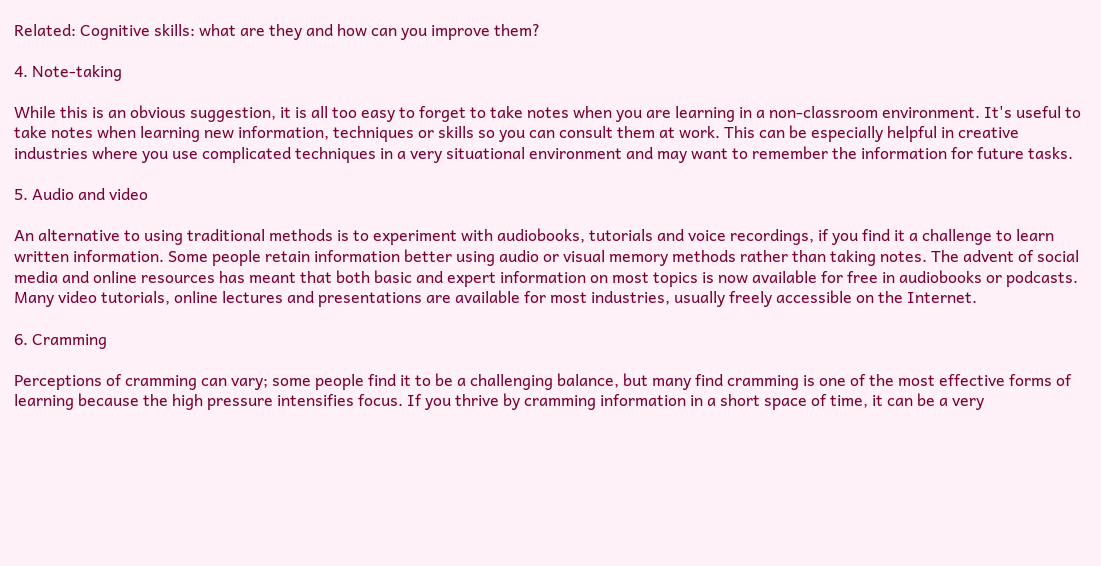Related: Cognitive skills: what are they and how can you improve them?

4. Note-taking

While this is an obvious suggestion, it is all too easy to forget to take notes when you are learning in a non-classroom environment. It's useful to take notes when learning new information, techniques or skills so you can consult them at work. This can be especially helpful in creative industries where you use complicated techniques in a very situational environment and may want to remember the information for future tasks.

5. Audio and video

An alternative to using traditional methods is to experiment with audiobooks, tutorials and voice recordings, if you find it a challenge to learn written information. Some people retain information better using audio or visual memory methods rather than taking notes. The advent of social media and online resources has meant that both basic and expert information on most topics is now available for free in audiobooks or podcasts. Many video tutorials, online lectures and presentations are available for most industries, usually freely accessible on the Internet.

6. Cramming

Perceptions of cramming can vary; some people find it to be a challenging balance, but many find cramming is one of the most effective forms of learning because the high pressure intensifies focus. If you thrive by cramming information in a short space of time, it can be a very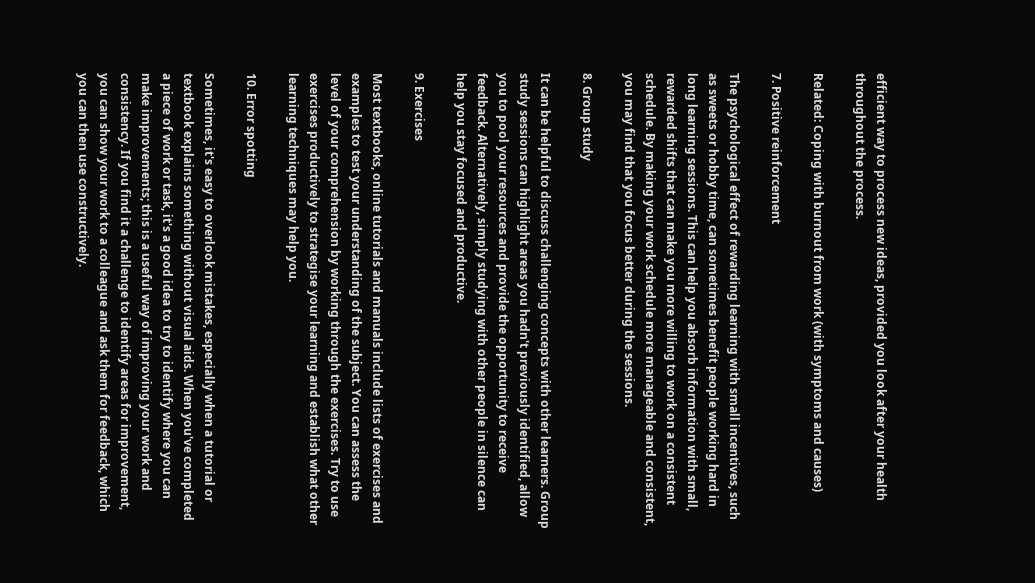efficient way to process new ideas, provided you look after your health throughout the process.

Related: Coping with burnout from work (with symptoms and causes)

7. Positive reinforcement

The psychological effect of rewarding learning with small incentives, such as sweets or hobby time, can sometimes benefit people working hard in long learning sessions. This can help you absorb information with small, rewarded shifts that can make you more willing to work on a consistent schedule. By making your work schedule more manageable and consistent, you may find that you focus better during the sessions.

8. Group study

It can be helpful to discuss challenging concepts with other learners. Group study sessions can highlight areas you hadn't previously identified, allow you to pool your resources and provide the opportunity to receive feedback. Alternatively, simply studying with other people in silence can help you stay focused and productive.

9. Exercises

Most textbooks, online tutorials and manuals include lists of exercises and examples to test your understanding of the subject. You can assess the level of your comprehension by working through the exercises. Try to use exercises productively to strategise your learning and establish what other learning techniques may help you.

10. Error spotting

Sometimes, it's easy to overlook mistakes, especially when a tutorial or textbook explains something without visual aids. When you've completed a piece of work or task, it's a good idea to try to identify where you can make improvements; this is a useful way of improving your work and consistency. If you find it a challenge to identify areas for improvement, you can show your work to a colleague and ask them for feedback, which you can then use constructively.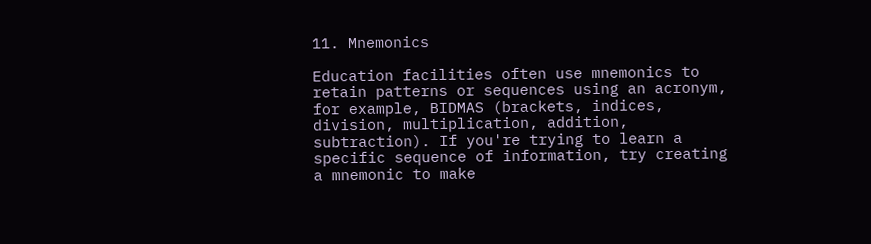11. Mnemonics

Education facilities often use mnemonics to retain patterns or sequences using an acronym, for example, BIDMAS (brackets, indices, division, multiplication, addition, subtraction). If you're trying to learn a specific sequence of information, try creating a mnemonic to make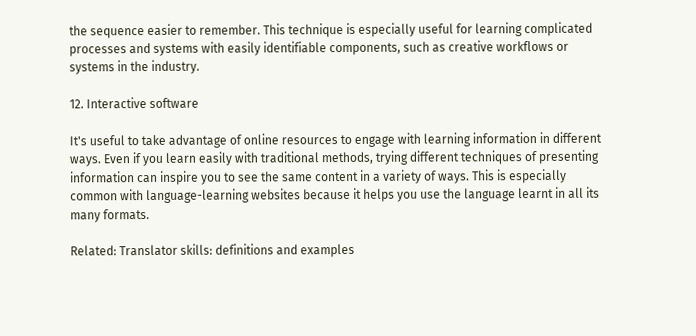the sequence easier to remember. This technique is especially useful for learning complicated processes and systems with easily identifiable components, such as creative workflows or systems in the industry.

12. Interactive software

It's useful to take advantage of online resources to engage with learning information in different ways. Even if you learn easily with traditional methods, trying different techniques of presenting information can inspire you to see the same content in a variety of ways. This is especially common with language-learning websites because it helps you use the language learnt in all its many formats.

Related: Translator skills: definitions and examples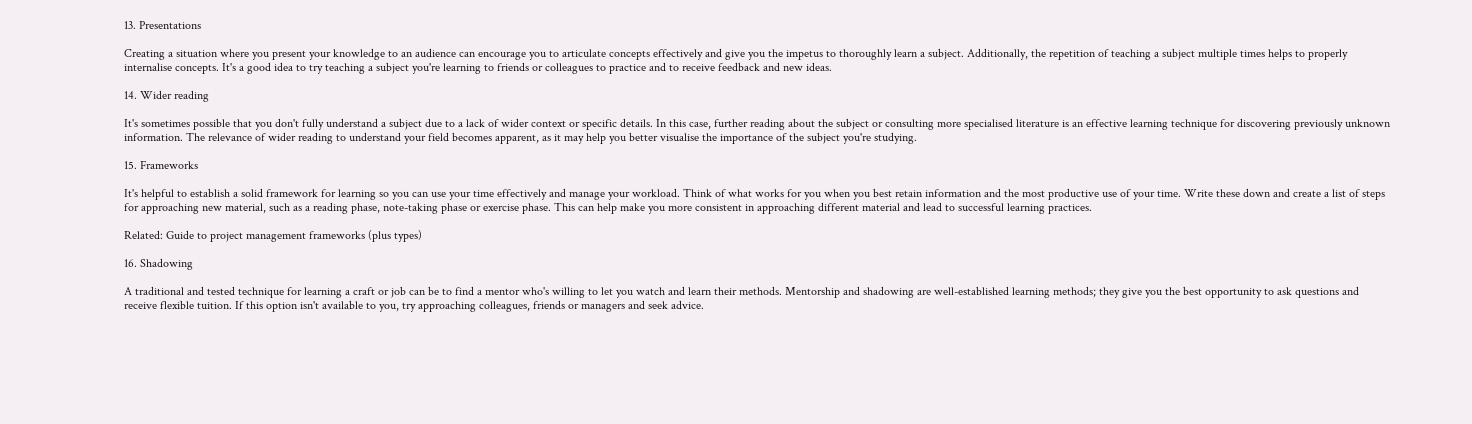13. Presentations

Creating a situation where you present your knowledge to an audience can encourage you to articulate concepts effectively and give you the impetus to thoroughly learn a subject. Additionally, the repetition of teaching a subject multiple times helps to properly internalise concepts. It's a good idea to try teaching a subject you're learning to friends or colleagues to practice and to receive feedback and new ideas.

14. Wider reading

It's sometimes possible that you don't fully understand a subject due to a lack of wider context or specific details. In this case, further reading about the subject or consulting more specialised literature is an effective learning technique for discovering previously unknown information. The relevance of wider reading to understand your field becomes apparent, as it may help you better visualise the importance of the subject you're studying.

15. Frameworks

It's helpful to establish a solid framework for learning so you can use your time effectively and manage your workload. Think of what works for you when you best retain information and the most productive use of your time. Write these down and create a list of steps for approaching new material, such as a reading phase, note-taking phase or exercise phase. This can help make you more consistent in approaching different material and lead to successful learning practices.

Related: Guide to project management frameworks (plus types)

16. Shadowing

A traditional and tested technique for learning a craft or job can be to find a mentor who's willing to let you watch and learn their methods. Mentorship and shadowing are well-established learning methods; they give you the best opportunity to ask questions and receive flexible tuition. If this option isn't available to you, try approaching colleagues, friends or managers and seek advice.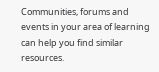Communities, forums and events in your area of learning can help you find similar resources.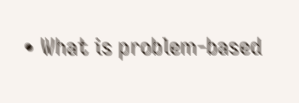• What is problem-based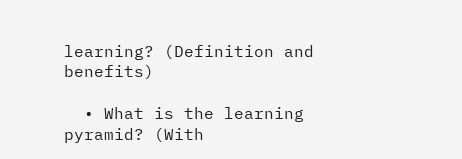learning? (Definition and benefits)

  • What is the learning pyramid? (With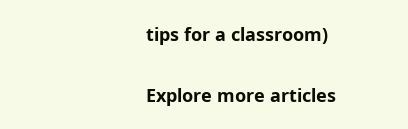tips for a classroom)

Explore more articles